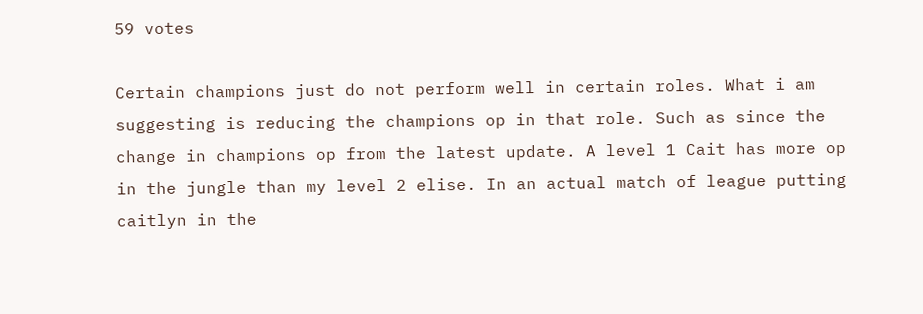59 votes

Certain champions just do not perform well in certain roles. What i am suggesting is reducing the champions op in that role. Such as since the change in champions op from the latest update. A level 1 Cait has more op in the jungle than my level 2 elise. In an actual match of league putting caitlyn in the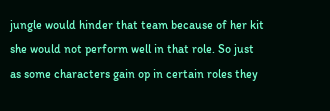jungle would hinder that team because of her kit she would not perform well in that role. So just as some characters gain op in certain roles they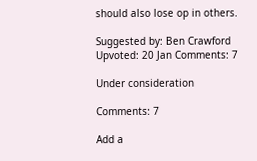should also lose op in others.

Suggested by: Ben Crawford Upvoted: 20 Jan Comments: 7

Under consideration

Comments: 7

Add a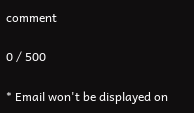comment

0 / 500

* Email won't be displayed on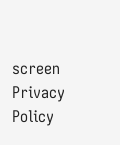screen Privacy Policy